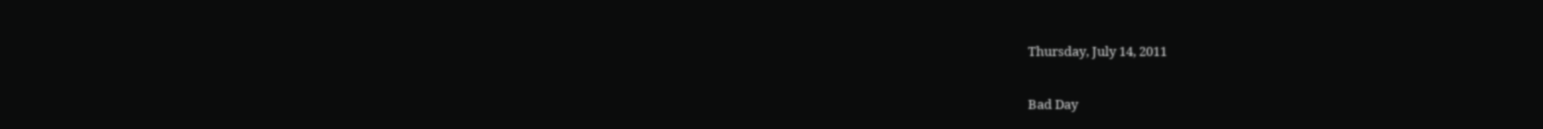Thursday, July 14, 2011

Bad Day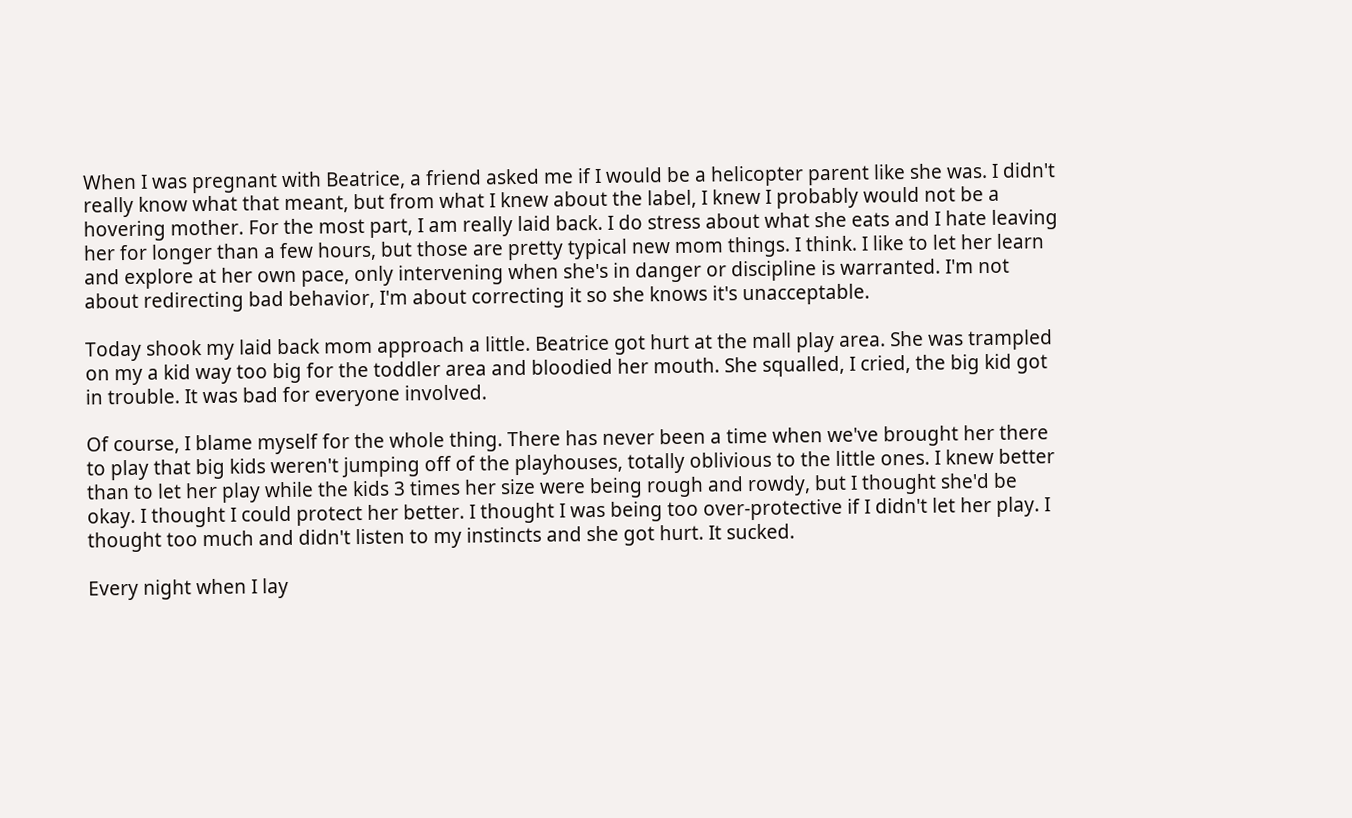When I was pregnant with Beatrice, a friend asked me if I would be a helicopter parent like she was. I didn't really know what that meant, but from what I knew about the label, I knew I probably would not be a hovering mother. For the most part, I am really laid back. I do stress about what she eats and I hate leaving her for longer than a few hours, but those are pretty typical new mom things. I think. I like to let her learn and explore at her own pace, only intervening when she's in danger or discipline is warranted. I'm not about redirecting bad behavior, I'm about correcting it so she knows it's unacceptable.

Today shook my laid back mom approach a little. Beatrice got hurt at the mall play area. She was trampled on my a kid way too big for the toddler area and bloodied her mouth. She squalled, I cried, the big kid got in trouble. It was bad for everyone involved.

Of course, I blame myself for the whole thing. There has never been a time when we've brought her there to play that big kids weren't jumping off of the playhouses, totally oblivious to the little ones. I knew better than to let her play while the kids 3 times her size were being rough and rowdy, but I thought she'd be okay. I thought I could protect her better. I thought I was being too over-protective if I didn't let her play. I thought too much and didn't listen to my instincts and she got hurt. It sucked.

Every night when I lay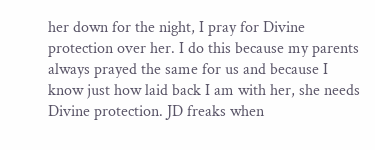her down for the night, I pray for Divine protection over her. I do this because my parents always prayed the same for us and because I know just how laid back I am with her, she needs Divine protection. JD freaks when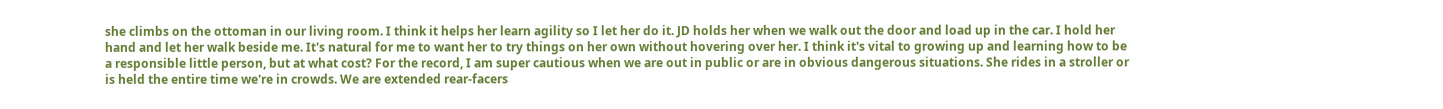she climbs on the ottoman in our living room. I think it helps her learn agility so I let her do it. JD holds her when we walk out the door and load up in the car. I hold her hand and let her walk beside me. It's natural for me to want her to try things on her own without hovering over her. I think it's vital to growing up and learning how to be a responsible little person, but at what cost? For the record, I am super cautious when we are out in public or are in obvious dangerous situations. She rides in a stroller or is held the entire time we're in crowds. We are extended rear-facers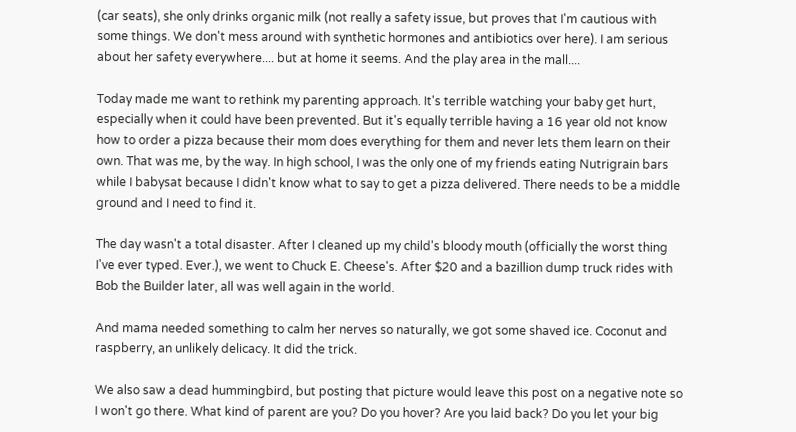(car seats), she only drinks organic milk (not really a safety issue, but proves that I'm cautious with some things. We don't mess around with synthetic hormones and antibiotics over here). I am serious about her safety everywhere.... but at home it seems. And the play area in the mall....

Today made me want to rethink my parenting approach. It's terrible watching your baby get hurt, especially when it could have been prevented. But it's equally terrible having a 16 year old not know how to order a pizza because their mom does everything for them and never lets them learn on their own. That was me, by the way. In high school, I was the only one of my friends eating Nutrigrain bars while I babysat because I didn't know what to say to get a pizza delivered. There needs to be a middle ground and I need to find it.

The day wasn't a total disaster. After I cleaned up my child's bloody mouth (officially the worst thing I've ever typed. Ever.), we went to Chuck E. Cheese's. After $20 and a bazillion dump truck rides with Bob the Builder later, all was well again in the world.

And mama needed something to calm her nerves so naturally, we got some shaved ice. Coconut and raspberry, an unlikely delicacy. It did the trick.

We also saw a dead hummingbird, but posting that picture would leave this post on a negative note so I won't go there. What kind of parent are you? Do you hover? Are you laid back? Do you let your big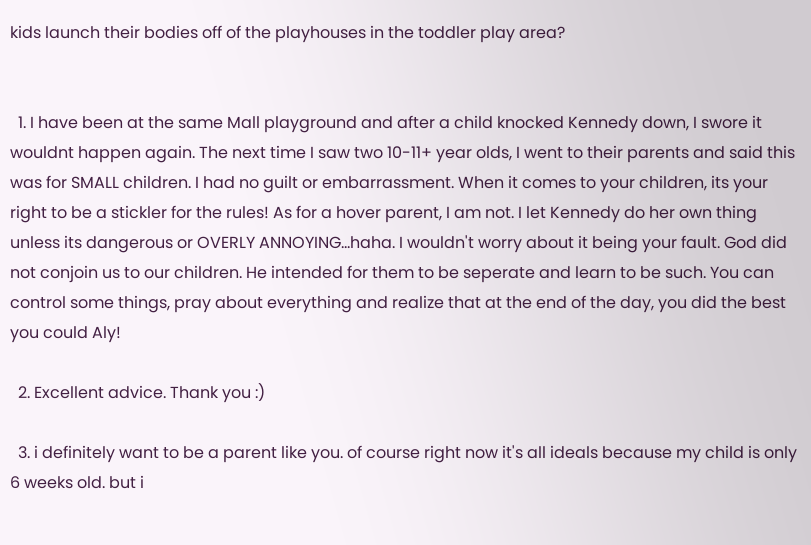kids launch their bodies off of the playhouses in the toddler play area?


  1. I have been at the same Mall playground and after a child knocked Kennedy down, I swore it wouldnt happen again. The next time I saw two 10-11+ year olds, I went to their parents and said this was for SMALL children. I had no guilt or embarrassment. When it comes to your children, its your right to be a stickler for the rules! As for a hover parent, I am not. I let Kennedy do her own thing unless its dangerous or OVERLY ANNOYING...haha. I wouldn't worry about it being your fault. God did not conjoin us to our children. He intended for them to be seperate and learn to be such. You can control some things, pray about everything and realize that at the end of the day, you did the best you could Aly!

  2. Excellent advice. Thank you :)

  3. i definitely want to be a parent like you. of course right now it's all ideals because my child is only 6 weeks old. but i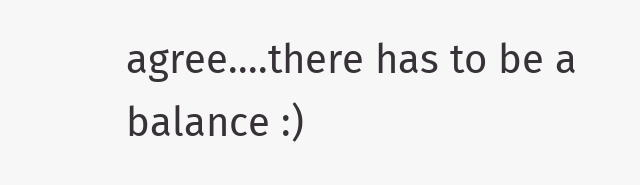agree....there has to be a balance :)